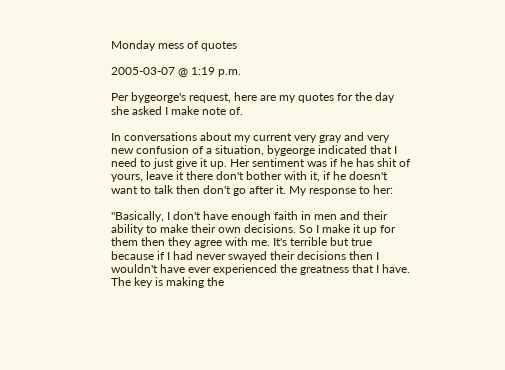Monday mess of quotes

2005-03-07 @ 1:19 p.m.

Per bygeorge's request, here are my quotes for the day she asked I make note of.

In conversations about my current very gray and very new confusion of a situation, bygeorge indicated that I need to just give it up. Her sentiment was if he has shit of yours, leave it there don't bother with it, if he doesn't want to talk then don't go after it. My response to her:

"Basically, I don't have enough faith in men and their ability to make their own decisions. So I make it up for them then they agree with me. It's terrible but true because if I had never swayed their decisions then I wouldn't have ever experienced the greatness that I have. The key is making the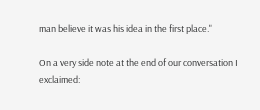man believe it was his idea in the first place."

On a very side note at the end of our conversation I exclaimed: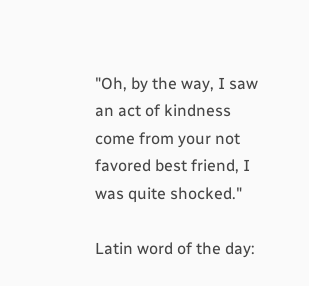"Oh, by the way, I saw an act of kindness come from your not favored best friend, I was quite shocked."

Latin word of the day: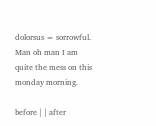dolorsus = sorrowful. Man oh man I am quite the mess on this monday morning.

before | | after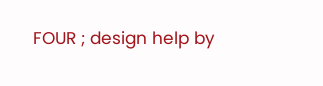FOUR ; design help by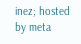inez; hosted by meta